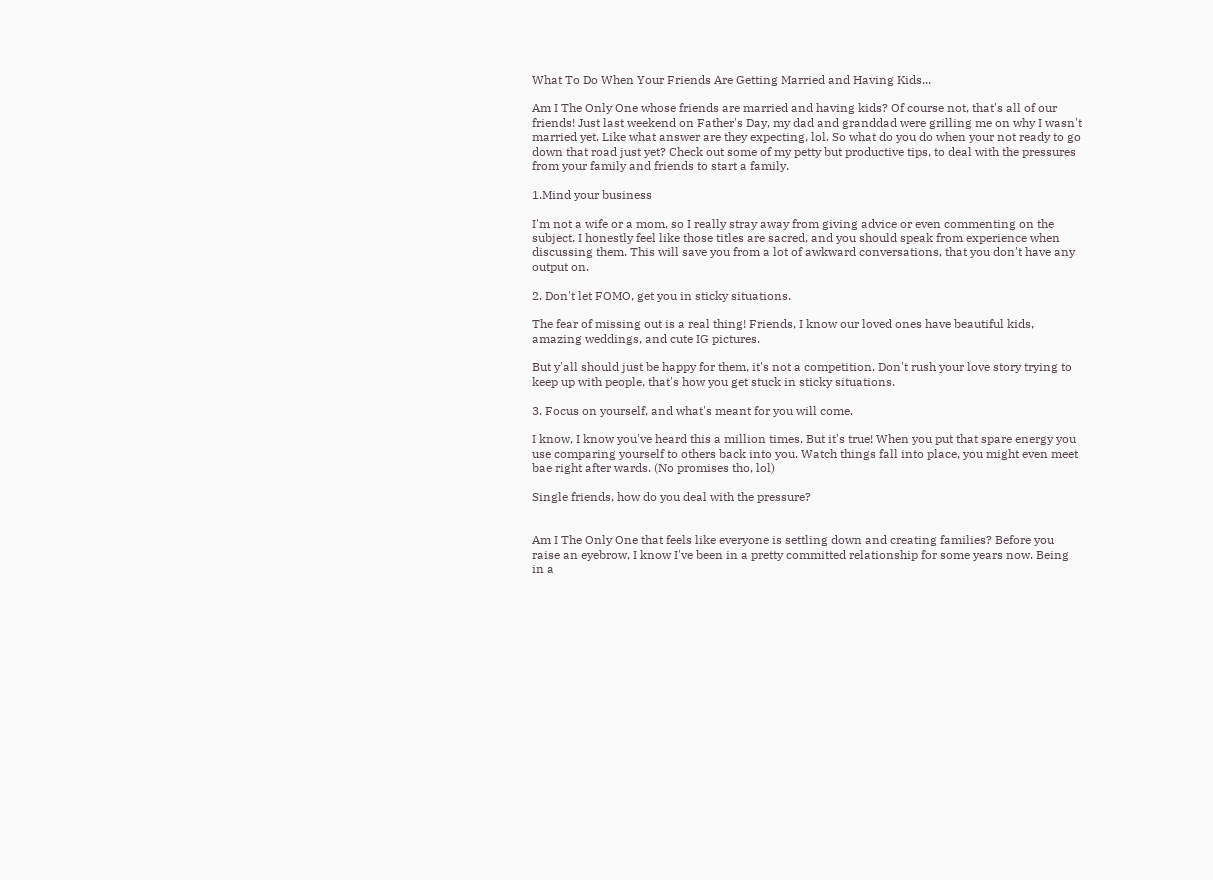What To Do When Your Friends Are Getting Married and Having Kids...

Am I The Only One whose friends are married and having kids? Of course not, that's all of our friends! Just last weekend on Father's Day, my dad and granddad were grilling me on why I wasn't married yet. Like what answer are they expecting, lol. So what do you do when your not ready to go down that road just yet? Check out some of my petty but productive tips, to deal with the pressures from your family and friends to start a family.

1.Mind your business

I'm not a wife or a mom, so I really stray away from giving advice or even commenting on the subject. I honestly feel like those titles are sacred, and you should speak from experience when discussing them. This will save you from a lot of awkward conversations, that you don't have any output on.

2. Don't let FOMO, get you in sticky situations.

The fear of missing out is a real thing! Friends, I know our loved ones have beautiful kids, amazing weddings, and cute IG pictures.

But y'all should just be happy for them, it's not a competition. Don't rush your love story trying to keep up with people, that's how you get stuck in sticky situations.

3. Focus on yourself, and what's meant for you will come.

I know, I know you've heard this a million times. But it's true! When you put that spare energy you use comparing yourself to others back into you. Watch things fall into place, you might even meet bae right after wards. (No promises tho, lol)

Single friends, how do you deal with the pressure?


Am I The Only One that feels like everyone is settling down and creating families? Before you raise an eyebrow, I know I've been in a pretty committed relationship for some years now. Being in a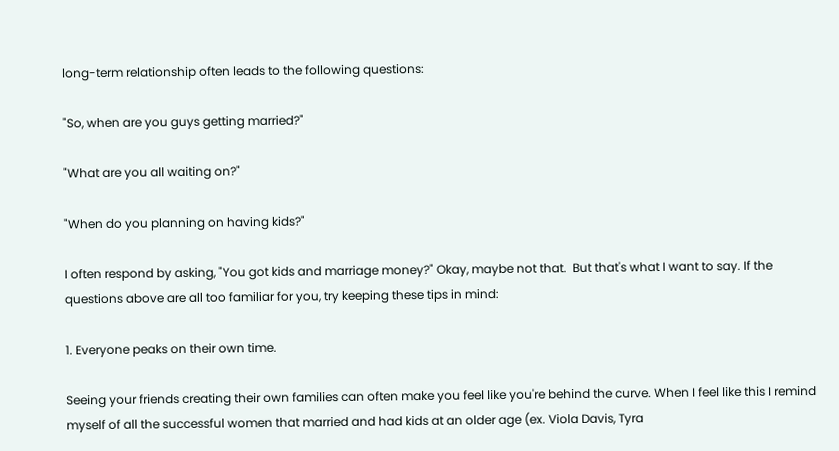long-term relationship often leads to the following questions:

"So, when are you guys getting married?"

"What are you all waiting on?"

"When do you planning on having kids?"

I often respond by asking, "You got kids and marriage money?" Okay, maybe not that.  But that's what I want to say. If the questions above are all too familiar for you, try keeping these tips in mind:

1. Everyone peaks on their own time.

Seeing your friends creating their own families can often make you feel like you're behind the curve. When I feel like this I remind myself of all the successful women that married and had kids at an older age (ex. Viola Davis, Tyra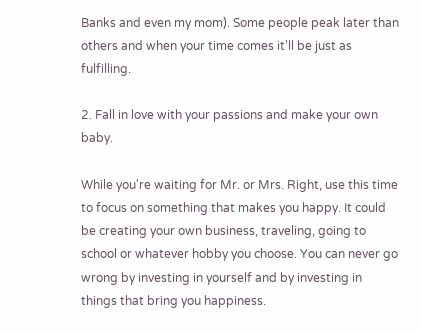Banks and even my mom). Some people peak later than others and when your time comes it'll be just as fulfilling.

2. Fall in love with your passions and make your own baby.

While you're waiting for Mr. or Mrs. Right, use this time to focus on something that makes you happy. It could be creating your own business, traveling, going to school or whatever hobby you choose. You can never go wrong by investing in yourself and by investing in things that bring you happiness.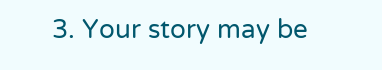3. Your story may be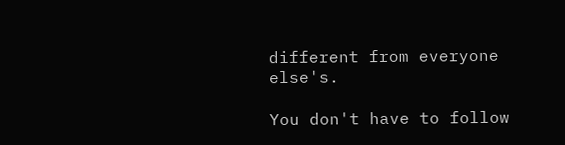different from everyone else's.

You don't have to follow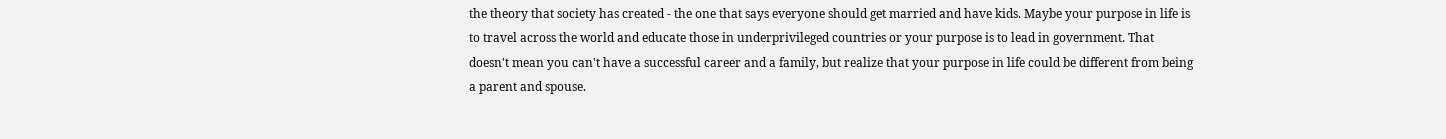the theory that society has created - the one that says everyone should get married and have kids. Maybe your purpose in life is to travel across the world and educate those in underprivileged countries or your purpose is to lead in government. That doesn't mean you can't have a successful career and a family, but realize that your purpose in life could be different from being a parent and spouse.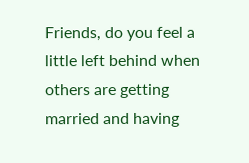Friends, do you feel a little left behind when others are getting married and having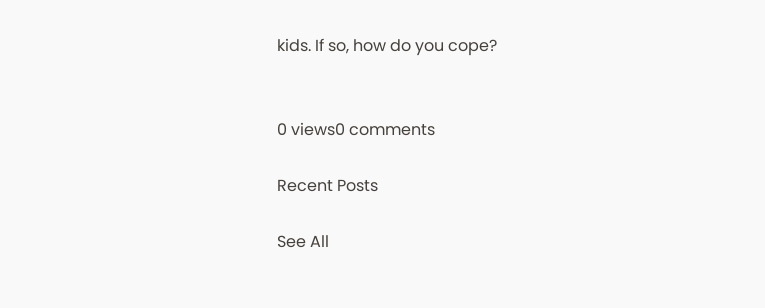kids. If so, how do you cope?


0 views0 comments

Recent Posts

See All